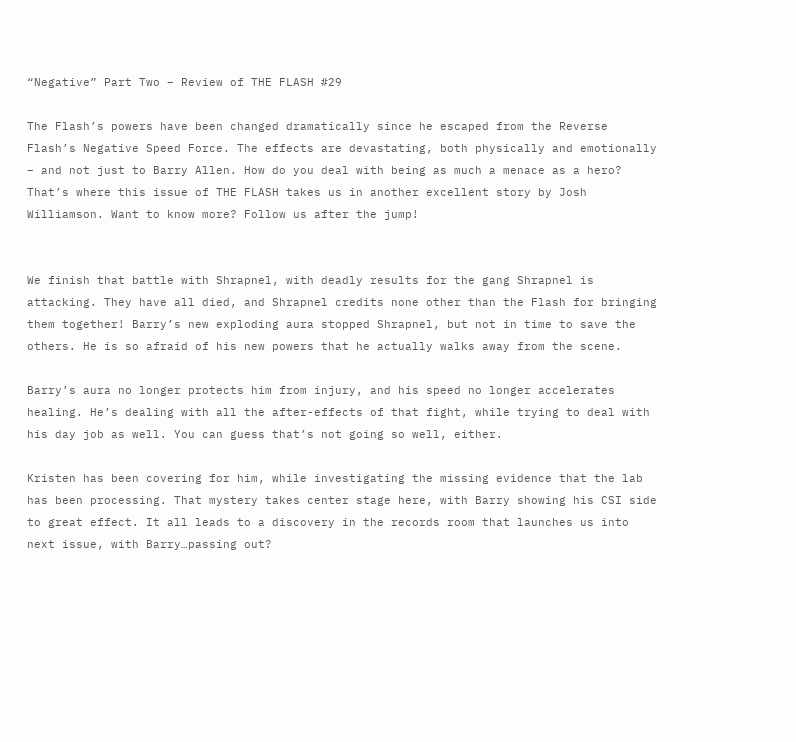“Negative” Part Two – Review of THE FLASH #29

The Flash’s powers have been changed dramatically since he escaped from the Reverse Flash’s Negative Speed Force. The effects are devastating, both physically and emotionally – and not just to Barry Allen. How do you deal with being as much a menace as a hero? That’s where this issue of THE FLASH takes us in another excellent story by Josh Williamson. Want to know more? Follow us after the jump!


We finish that battle with Shrapnel, with deadly results for the gang Shrapnel is attacking. They have all died, and Shrapnel credits none other than the Flash for bringing them together! Barry’s new exploding aura stopped Shrapnel, but not in time to save the others. He is so afraid of his new powers that he actually walks away from the scene.

Barry’s aura no longer protects him from injury, and his speed no longer accelerates healing. He’s dealing with all the after-effects of that fight, while trying to deal with his day job as well. You can guess that’s not going so well, either.

Kristen has been covering for him, while investigating the missing evidence that the lab has been processing. That mystery takes center stage here, with Barry showing his CSI side to great effect. It all leads to a discovery in the records room that launches us into next issue, with Barry…passing out?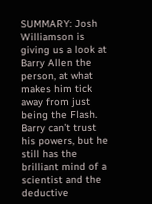SUMMARY: Josh Williamson is giving us a look at Barry Allen the person, at what makes him tick away from just being the Flash. Barry can’t trust his powers, but he still has the brilliant mind of a scientist and the deductive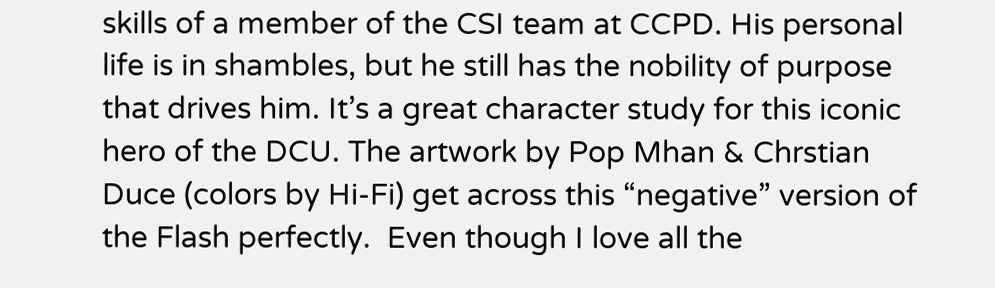skills of a member of the CSI team at CCPD. His personal life is in shambles, but he still has the nobility of purpose that drives him. It’s a great character study for this iconic hero of the DCU. The artwork by Pop Mhan & Chrstian Duce (colors by Hi-Fi) get across this “negative” version of the Flash perfectly.  Even though I love all the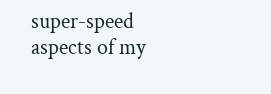super-speed aspects of my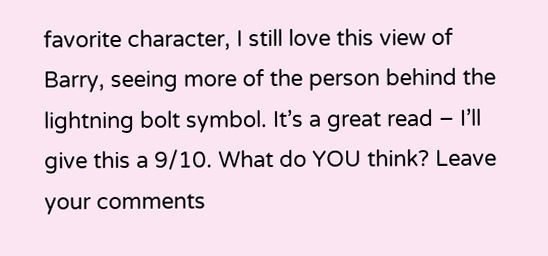favorite character, I still love this view of Barry, seeing more of the person behind the lightning bolt symbol. It’s a great read – I’ll give this a 9/10. What do YOU think? Leave your comments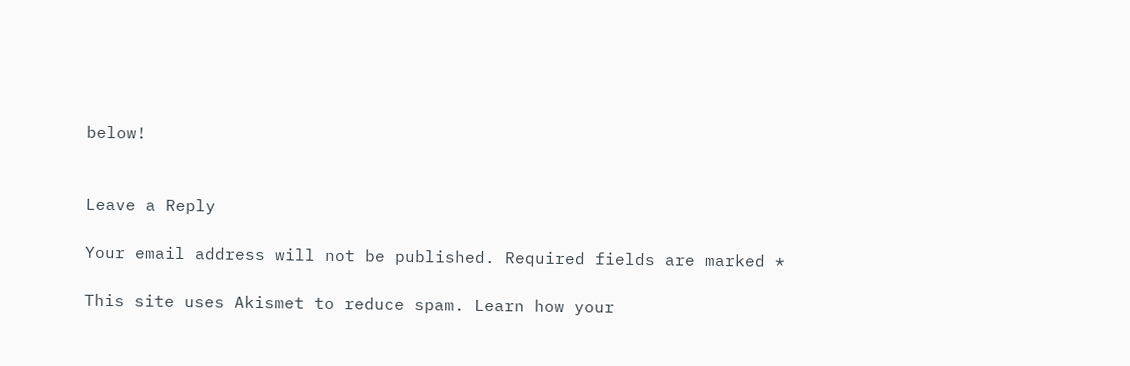below!


Leave a Reply

Your email address will not be published. Required fields are marked *

This site uses Akismet to reduce spam. Learn how your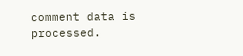comment data is processed.